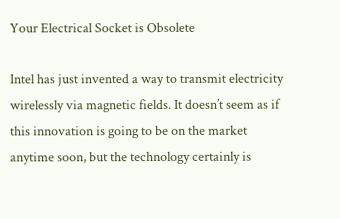Your Electrical Socket is Obsolete

Intel has just invented a way to transmit electricity wirelessly via magnetic fields. It doesn’t seem as if this innovation is going to be on the market anytime soon, but the technology certainly is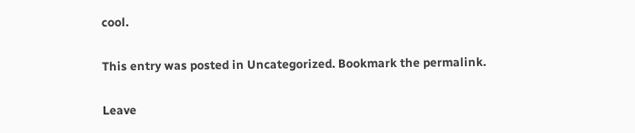cool.

This entry was posted in Uncategorized. Bookmark the permalink.

Leave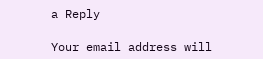a Reply

Your email address will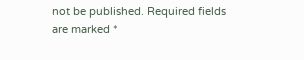not be published. Required fields are marked *